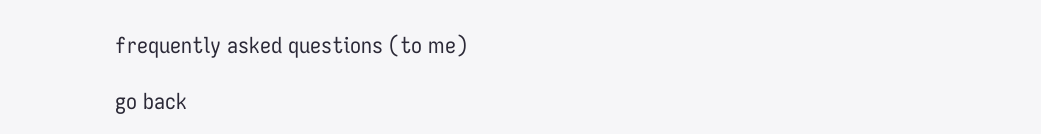frequently asked questions (to me)

go back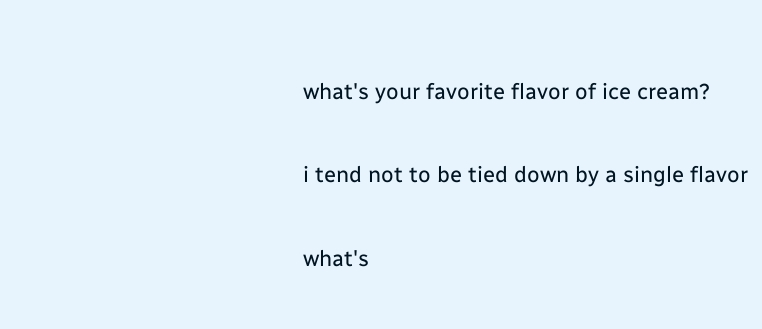what's your favorite flavor of ice cream?

i tend not to be tied down by a single flavor

what's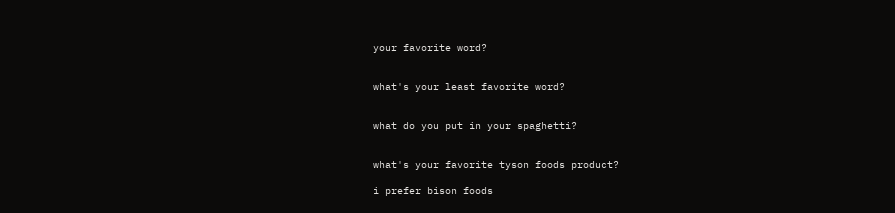your favorite word?


what's your least favorite word?


what do you put in your spaghetti?


what's your favorite tyson foods product?

i prefer bison foods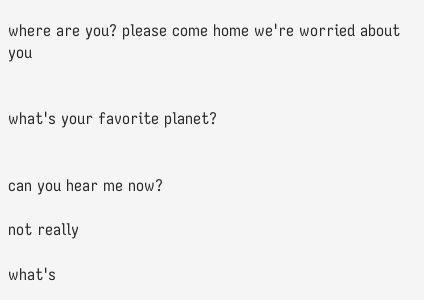where are you? please come home we're worried about you


what's your favorite planet?


can you hear me now?

not really

what's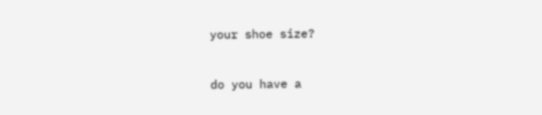your shoe size?


do you have a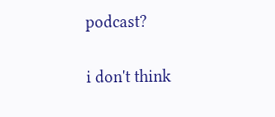podcast?

i don't think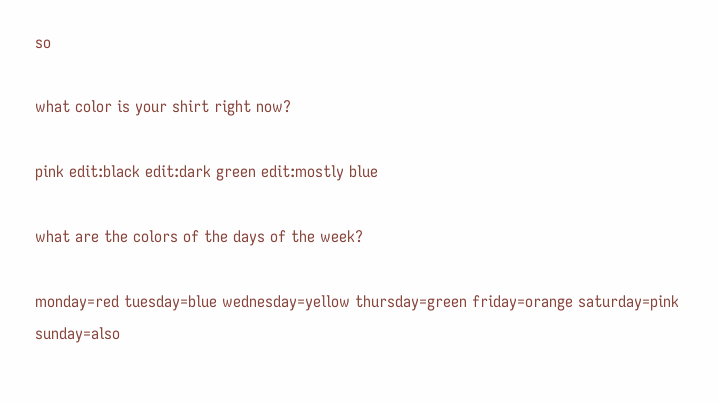so

what color is your shirt right now?

pink edit:black edit:dark green edit:mostly blue

what are the colors of the days of the week?

monday=red tuesday=blue wednesday=yellow thursday=green friday=orange saturday=pink sunday=also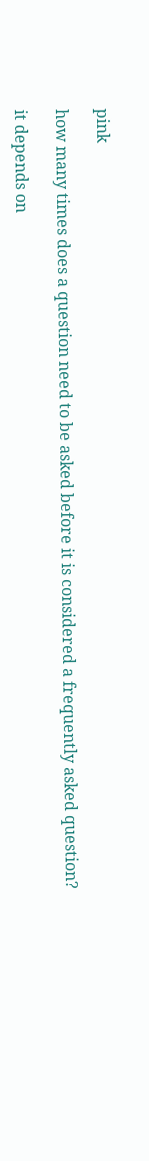pink

how many times does a question need to be asked before it is considered a frequently asked question?

it depends on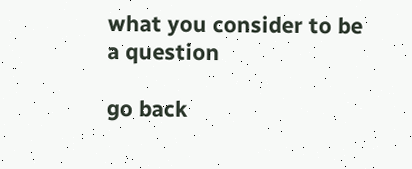what you consider to be a question

go back